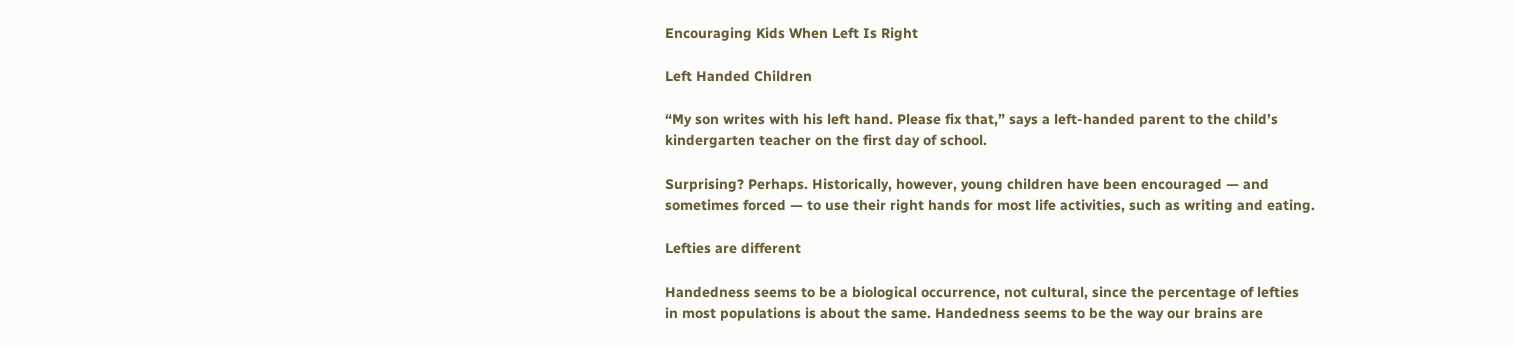Encouraging Kids When Left Is Right

Left Handed Children

“My son writes with his left hand. Please fix that,” says a left-handed parent to the child’s kindergarten teacher on the first day of school.

Surprising? Perhaps. Historically, however, young children have been encouraged — and sometimes forced — to use their right hands for most life activities, such as writing and eating.

Lefties are different

Handedness seems to be a biological occurrence, not cultural, since the percentage of lefties in most populations is about the same. Handedness seems to be the way our brains are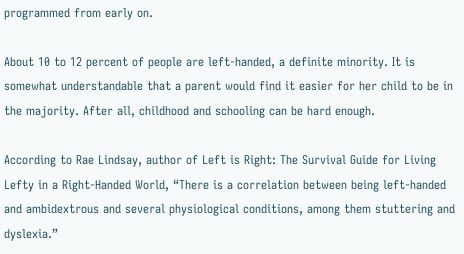programmed from early on.

About 10 to 12 percent of people are left-handed, a definite minority. It is somewhat understandable that a parent would find it easier for her child to be in the majority. After all, childhood and schooling can be hard enough.

According to Rae Lindsay, author of Left is Right: The Survival Guide for Living Lefty in a Right-Handed World, “There is a correlation between being left-handed and ambidextrous and several physiological conditions, among them stuttering and dyslexia.”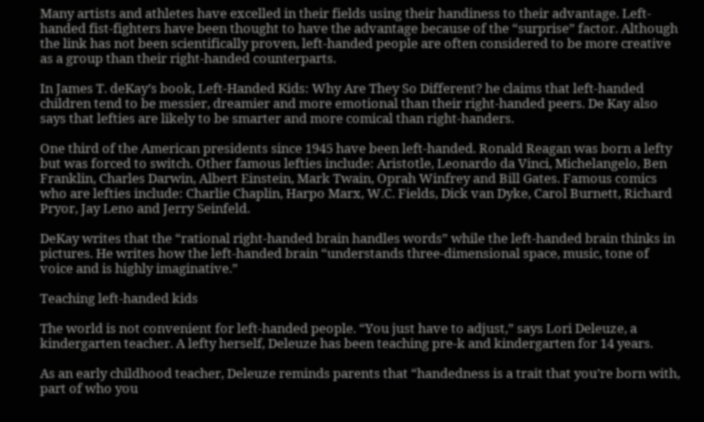Many artists and athletes have excelled in their fields using their handiness to their advantage. Left-handed fist-fighters have been thought to have the advantage because of the “surprise” factor. Although the link has not been scientifically proven, left-handed people are often considered to be more creative as a group than their right-handed counterparts.

In James T. deKay’s book, Left-Handed Kids: Why Are They So Different? he claims that left-handed children tend to be messier, dreamier and more emotional than their right-handed peers. De Kay also says that lefties are likely to be smarter and more comical than right-handers.

One third of the American presidents since 1945 have been left-handed. Ronald Reagan was born a lefty but was forced to switch. Other famous lefties include: Aristotle, Leonardo da Vinci, Michelangelo, Ben Franklin, Charles Darwin, Albert Einstein, Mark Twain, Oprah Winfrey and Bill Gates. Famous comics who are lefties include: Charlie Chaplin, Harpo Marx, W.C. Fields, Dick van Dyke, Carol Burnett, Richard Pryor, Jay Leno and Jerry Seinfeld.

DeKay writes that the “rational right-handed brain handles words” while the left-handed brain thinks in pictures. He writes how the left-handed brain “understands three-dimensional space, music, tone of voice and is highly imaginative.”

Teaching left-handed kids

The world is not convenient for left-handed people. “You just have to adjust,” says Lori Deleuze, a kindergarten teacher. A lefty herself, Deleuze has been teaching pre-k and kindergarten for 14 years.

As an early childhood teacher, Deleuze reminds parents that “handedness is a trait that you’re born with, part of who you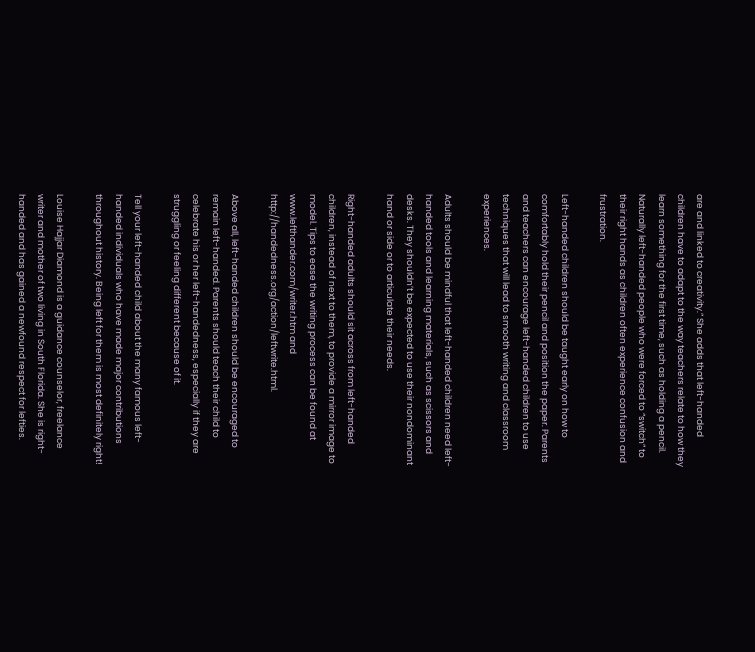are and linked to creativity.” She adds that left-handed children have to adapt to the way teachers relate to how they learn something for the first time, such as holding a pencil. Naturally left-handed people who were forced to “switch” to their right hands as children often experience confusion and frustration.

Left-handed children should be taught early on how to comfortably hold their pencil and position the paper. Parents and teachers can encourage left-handed children to use techniques that will lead to smooth writing and classroom experiences.

Adults should be mindful that left-handed children need left-handed tools and learning materials, such as scissors and desks. They shouldn’t be expected to use their nondominant hand or side or to articulate their needs.

Right-handed adults should sit across from left-handed children, instead of next to them, to provide a mirror image to model. Tips to ease the writing process can be found at www.lefthander.com/writer.htm and http://handedness.org/action/leftwrite.html.

Above all, left-handed children should be encouraged to remain left-handed. Parents should teach their child to celebrate his or her left-handedness, especially if they are struggling or feeling different because of it.

Tell your left-handed child about the many famous left-handed individuals who have made major contributions throughout history. Being left for them is most definitely right!

Louise Hajjar Diamond is a guidance counselor, freelance writer and mother of two living in South Florida. She is right-handed and has gained a newfound respect for lefties.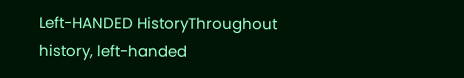Left-HANDED HistoryThroughout history, left-handed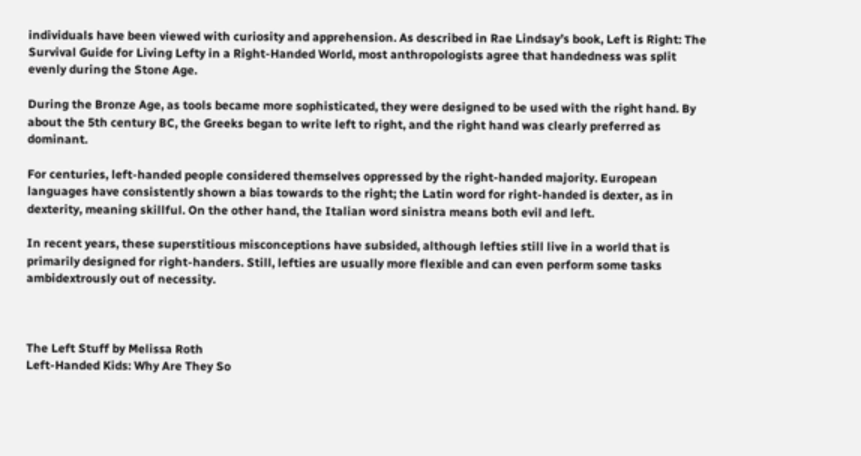individuals have been viewed with curiosity and apprehension. As described in Rae Lindsay’s book, Left is Right: The Survival Guide for Living Lefty in a Right-Handed World, most anthropologists agree that handedness was split evenly during the Stone Age.

During the Bronze Age, as tools became more sophisticated, they were designed to be used with the right hand. By about the 5th century BC, the Greeks began to write left to right, and the right hand was clearly preferred as dominant.

For centuries, left-handed people considered themselves oppressed by the right-handed majority. European languages have consistently shown a bias towards to the right; the Latin word for right-handed is dexter, as in dexterity, meaning skillful. On the other hand, the Italian word sinistra means both evil and left.

In recent years, these superstitious misconceptions have subsided, although lefties still live in a world that is primarily designed for right-handers. Still, lefties are usually more flexible and can even perform some tasks ambidextrously out of necessity.



The Left Stuff by Melissa Roth
Left-Handed Kids: Why Are They So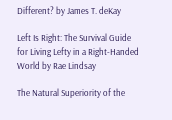Different? by James T. deKay

Left Is Right: The Survival Guide for Living Lefty in a Right-Handed World by Rae Lindsay

The Natural Superiority of the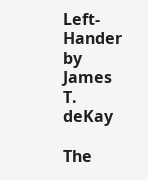Left-Hander by James T. deKay

The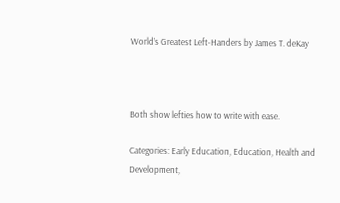World’s Greatest Left-Handers by James T. deKay



Both show lefties how to write with ease.

Categories: Early Education, Education, Health and Development,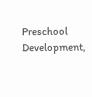Preschool Development,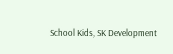School Kids, SK Development